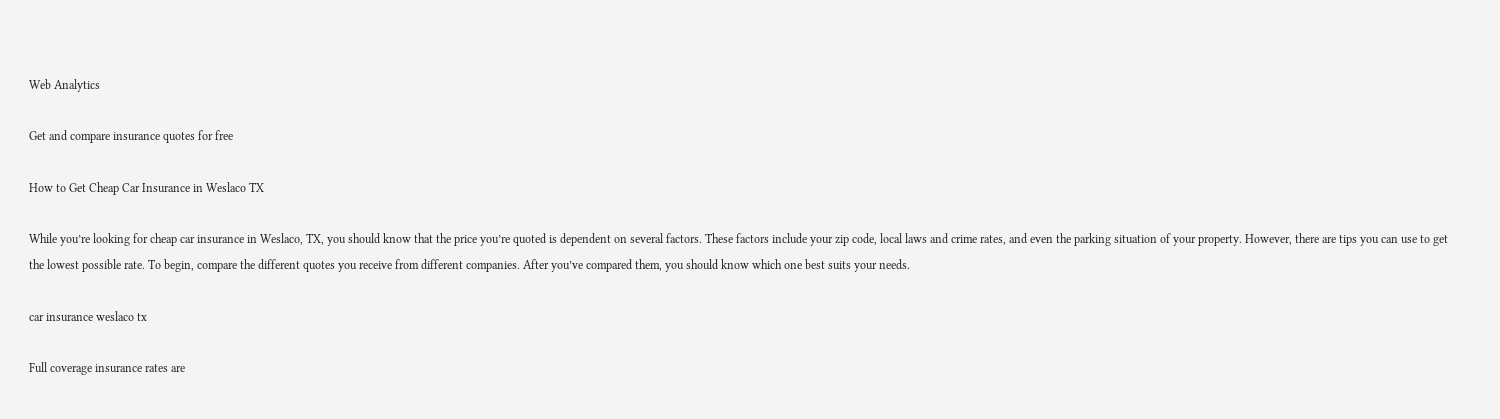Web Analytics

Get and compare insurance quotes for free

How to Get Cheap Car Insurance in Weslaco TX

While you’re looking for cheap car insurance in Weslaco, TX, you should know that the price you’re quoted is dependent on several factors. These factors include your zip code, local laws and crime rates, and even the parking situation of your property. However, there are tips you can use to get the lowest possible rate. To begin, compare the different quotes you receive from different companies. After you’ve compared them, you should know which one best suits your needs.

car insurance weslaco tx

Full coverage insurance rates are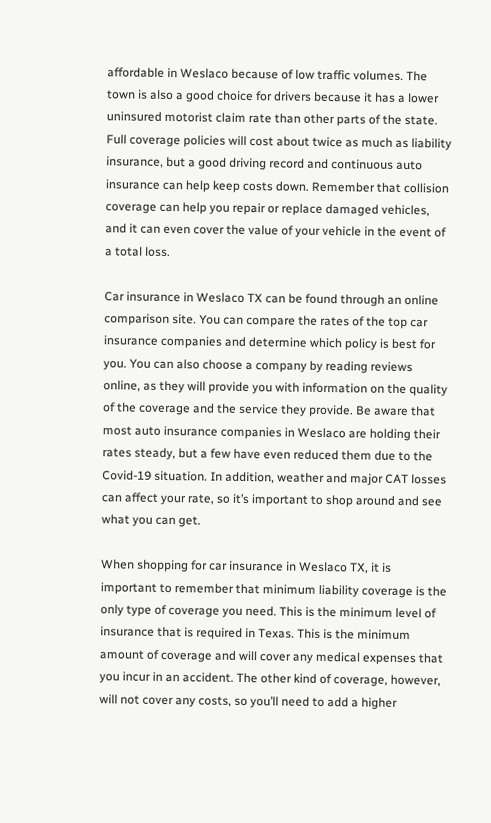affordable in Weslaco because of low traffic volumes. The town is also a good choice for drivers because it has a lower uninsured motorist claim rate than other parts of the state. Full coverage policies will cost about twice as much as liability insurance, but a good driving record and continuous auto insurance can help keep costs down. Remember that collision coverage can help you repair or replace damaged vehicles, and it can even cover the value of your vehicle in the event of a total loss.

Car insurance in Weslaco TX can be found through an online comparison site. You can compare the rates of the top car insurance companies and determine which policy is best for you. You can also choose a company by reading reviews online, as they will provide you with information on the quality of the coverage and the service they provide. Be aware that most auto insurance companies in Weslaco are holding their rates steady, but a few have even reduced them due to the Covid-19 situation. In addition, weather and major CAT losses can affect your rate, so it’s important to shop around and see what you can get.

When shopping for car insurance in Weslaco TX, it is important to remember that minimum liability coverage is the only type of coverage you need. This is the minimum level of insurance that is required in Texas. This is the minimum amount of coverage and will cover any medical expenses that you incur in an accident. The other kind of coverage, however, will not cover any costs, so you’ll need to add a higher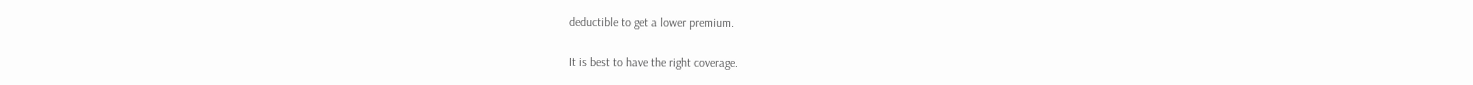deductible to get a lower premium.

It is best to have the right coverage.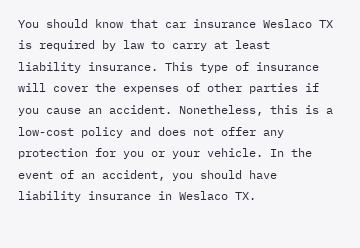You should know that car insurance Weslaco TX is required by law to carry at least liability insurance. This type of insurance will cover the expenses of other parties if you cause an accident. Nonetheless, this is a low-cost policy and does not offer any protection for you or your vehicle. In the event of an accident, you should have liability insurance in Weslaco TX.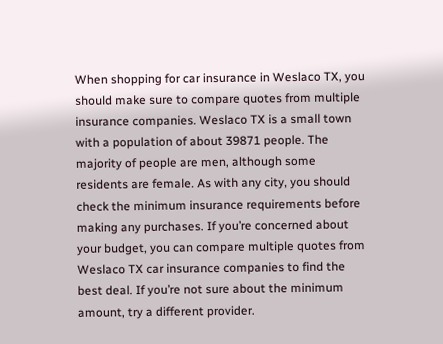When shopping for car insurance in Weslaco TX, you should make sure to compare quotes from multiple insurance companies. Weslaco TX is a small town with a population of about 39871 people. The majority of people are men, although some residents are female. As with any city, you should check the minimum insurance requirements before making any purchases. If you’re concerned about your budget, you can compare multiple quotes from Weslaco TX car insurance companies to find the best deal. If you’re not sure about the minimum amount, try a different provider.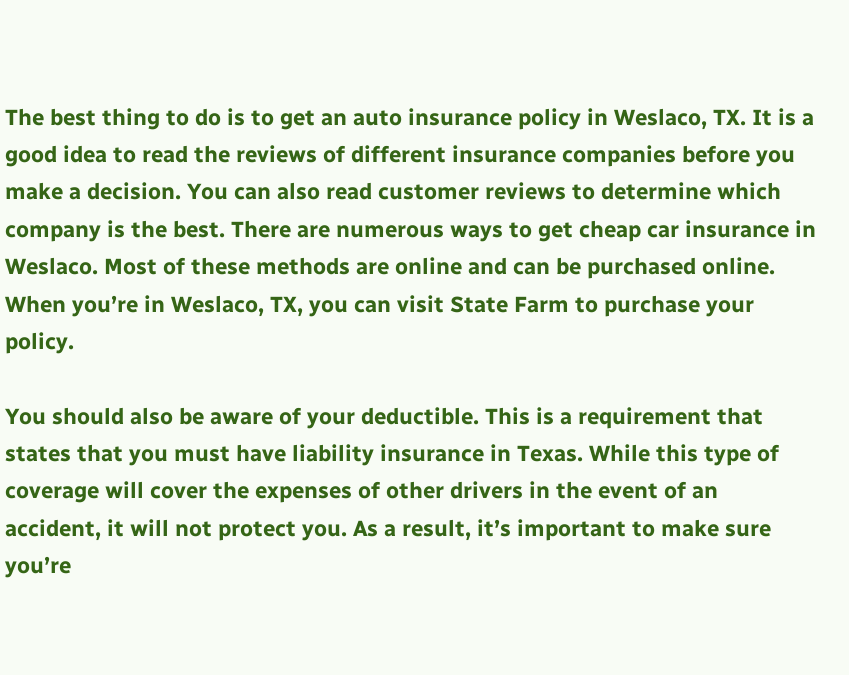The best thing to do is to get an auto insurance policy in Weslaco, TX. It is a good idea to read the reviews of different insurance companies before you make a decision. You can also read customer reviews to determine which company is the best. There are numerous ways to get cheap car insurance in Weslaco. Most of these methods are online and can be purchased online. When you’re in Weslaco, TX, you can visit State Farm to purchase your policy.

You should also be aware of your deductible. This is a requirement that states that you must have liability insurance in Texas. While this type of coverage will cover the expenses of other drivers in the event of an accident, it will not protect you. As a result, it’s important to make sure you’re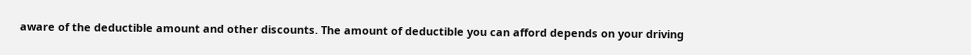aware of the deductible amount and other discounts. The amount of deductible you can afford depends on your driving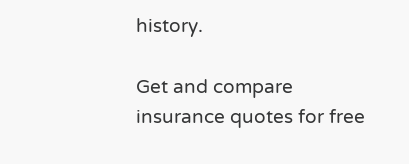history.

Get and compare insurance quotes for free